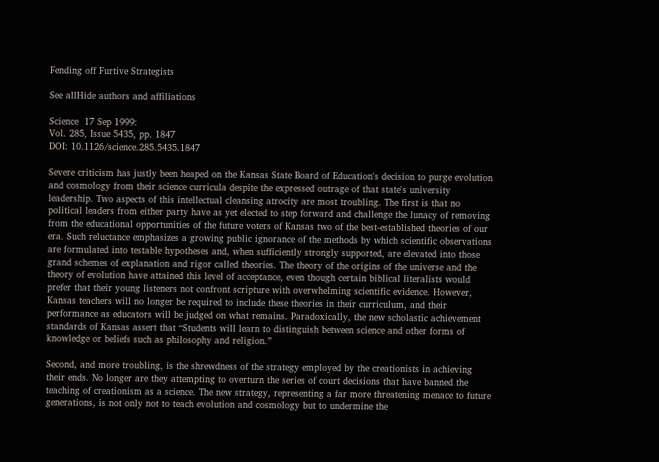Fending off Furtive Strategists

See allHide authors and affiliations

Science  17 Sep 1999:
Vol. 285, Issue 5435, pp. 1847
DOI: 10.1126/science.285.5435.1847

Severe criticism has justly been heaped on the Kansas State Board of Education's decision to purge evolution and cosmology from their science curricula despite the expressed outrage of that state's university leadership. Two aspects of this intellectual cleansing atrocity are most troubling. The first is that no political leaders from either party have as yet elected to step forward and challenge the lunacy of removing from the educational opportunities of the future voters of Kansas two of the best-established theories of our era. Such reluctance emphasizes a growing public ignorance of the methods by which scientific observations are formulated into testable hypotheses and, when sufficiently strongly supported, are elevated into those grand schemes of explanation and rigor called theories. The theory of the origins of the universe and the theory of evolution have attained this level of acceptance, even though certain biblical literalists would prefer that their young listeners not confront scripture with overwhelming scientific evidence. However, Kansas teachers will no longer be required to include these theories in their curriculum, and their performance as educators will be judged on what remains. Paradoxically, the new scholastic achievement standards of Kansas assert that “Students will learn to distinguish between science and other forms of knowledge or beliefs such as philosophy and religion.”

Second, and more troubling, is the shrewdness of the strategy employed by the creationists in achieving their ends. No longer are they attempting to overturn the series of court decisions that have banned the teaching of creationism as a science. The new strategy, representing a far more threatening menace to future generations, is not only not to teach evolution and cosmology but to undermine the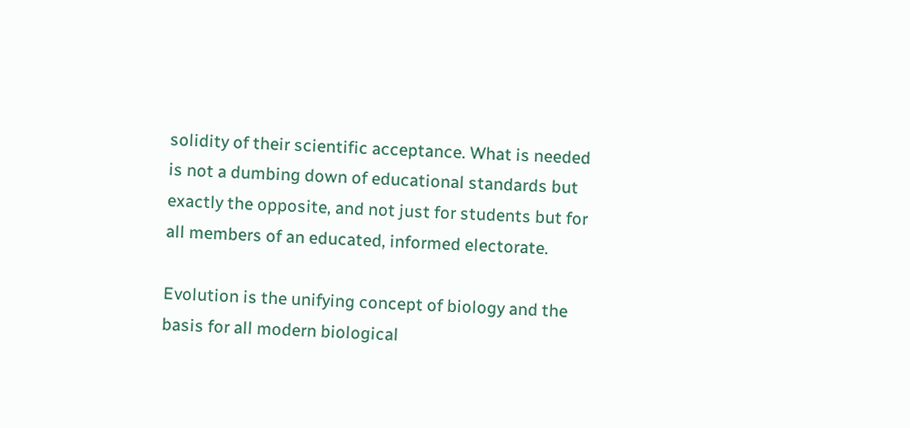solidity of their scientific acceptance. What is needed is not a dumbing down of educational standards but exactly the opposite, and not just for students but for all members of an educated, informed electorate.

Evolution is the unifying concept of biology and the basis for all modern biological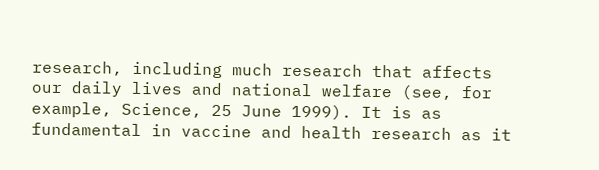research, including much research that affects our daily lives and national welfare (see, for example, Science, 25 June 1999). It is as fundamental in vaccine and health research as it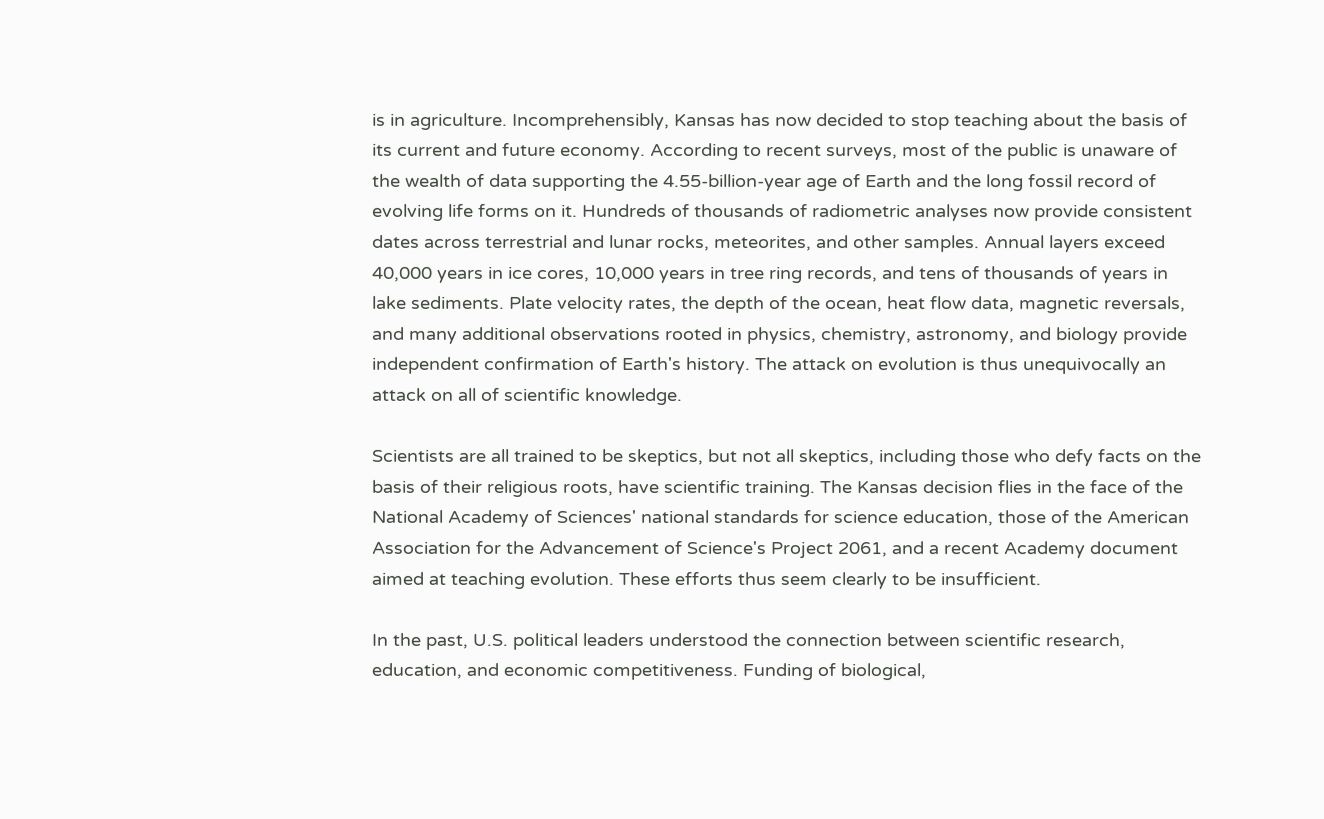is in agriculture. Incomprehensibly, Kansas has now decided to stop teaching about the basis of its current and future economy. According to recent surveys, most of the public is unaware of the wealth of data supporting the 4.55-billion-year age of Earth and the long fossil record of evolving life forms on it. Hundreds of thousands of radiometric analyses now provide consistent dates across terrestrial and lunar rocks, meteorites, and other samples. Annual layers exceed 40,000 years in ice cores, 10,000 years in tree ring records, and tens of thousands of years in lake sediments. Plate velocity rates, the depth of the ocean, heat flow data, magnetic reversals, and many additional observations rooted in physics, chemistry, astronomy, and biology provide independent confirmation of Earth's history. The attack on evolution is thus unequivocally an attack on all of scientific knowledge.

Scientists are all trained to be skeptics, but not all skeptics, including those who defy facts on the basis of their religious roots, have scientific training. The Kansas decision flies in the face of the National Academy of Sciences' national standards for science education, those of the American Association for the Advancement of Science's Project 2061, and a recent Academy document aimed at teaching evolution. These efforts thus seem clearly to be insufficient.

In the past, U.S. political leaders understood the connection between scientific research, education, and economic competitiveness. Funding of biological,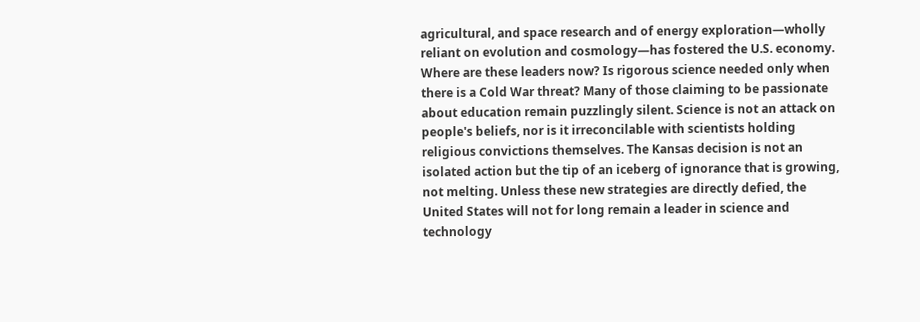agricultural, and space research and of energy exploration—wholly reliant on evolution and cosmology—has fostered the U.S. economy. Where are these leaders now? Is rigorous science needed only when there is a Cold War threat? Many of those claiming to be passionate about education remain puzzlingly silent. Science is not an attack on people's beliefs, nor is it irreconcilable with scientists holding religious convictions themselves. The Kansas decision is not an isolated action but the tip of an iceberg of ignorance that is growing, not melting. Unless these new strategies are directly defied, the United States will not for long remain a leader in science and technology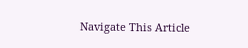Navigate This Article